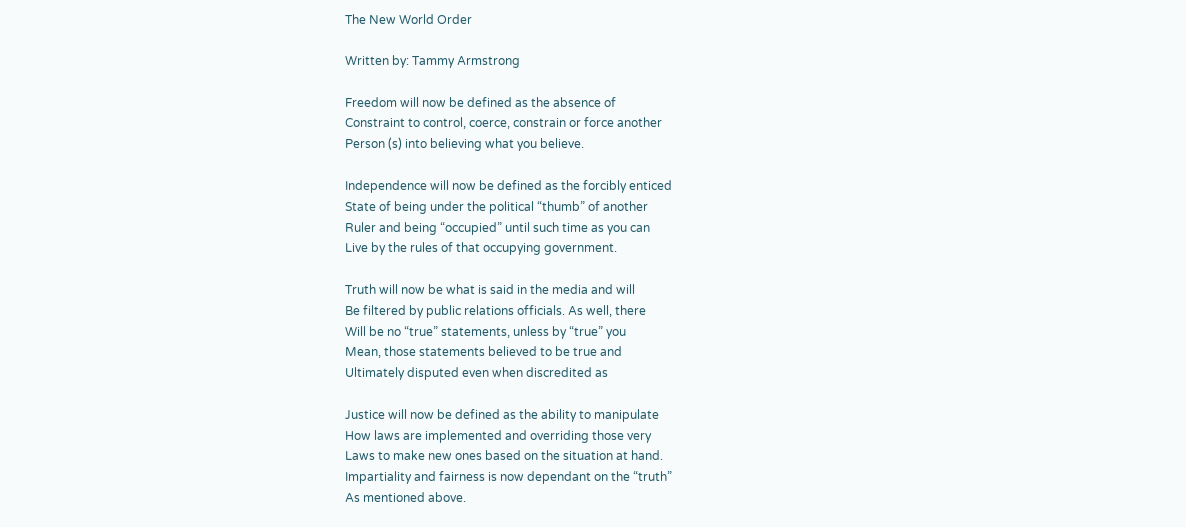The New World Order

Written by: Tammy Armstrong

Freedom will now be defined as the absence of
Constraint to control, coerce, constrain or force another
Person (s) into believing what you believe.

Independence will now be defined as the forcibly enticed
State of being under the political “thumb” of another
Ruler and being “occupied” until such time as you can
Live by the rules of that occupying government.

Truth will now be what is said in the media and will
Be filtered by public relations officials. As well, there
Will be no “true” statements, unless by “true” you
Mean, those statements believed to be true and
Ultimately disputed even when discredited as

Justice will now be defined as the ability to manipulate
How laws are implemented and overriding those very
Laws to make new ones based on the situation at hand.
Impartiality and fairness is now dependant on the “truth”
As mentioned above.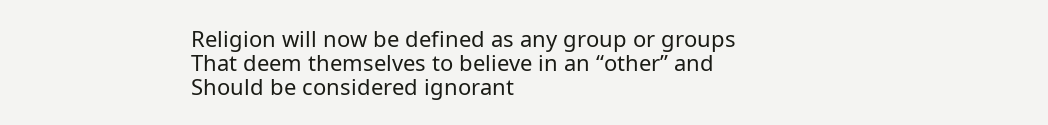Religion will now be defined as any group or groups
That deem themselves to believe in an “other” and
Should be considered ignorant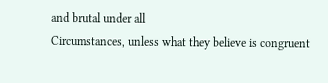and brutal under all
Circumstances, unless what they believe is congruent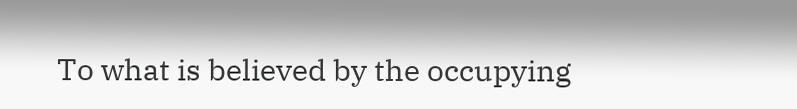To what is believed by the occupying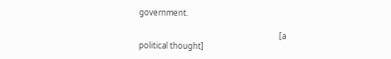government.

                                                                      [a political thought]